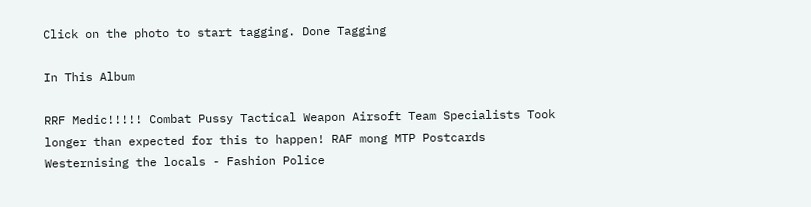Click on the photo to start tagging. Done Tagging

In This Album

RRF Medic!!!!! Combat Pussy Tactical Weapon Airsoft Team Specialists Took longer than expected for this to happen! RAF mong MTP Postcards Westernising the locals - Fashion Police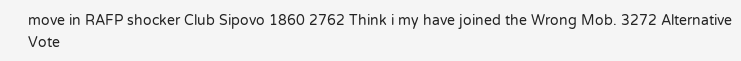move in RAFP shocker Club Sipovo 1860 2762 Think i my have joined the Wrong Mob. 3272 Alternative Vote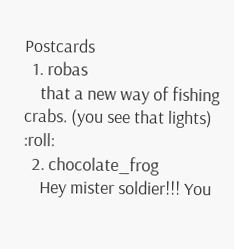Postcards
  1. robas
    that a new way of fishing crabs. (you see that lights) :roll:
  2. chocolate_frog
    Hey mister soldier!!! You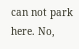can not park here. No,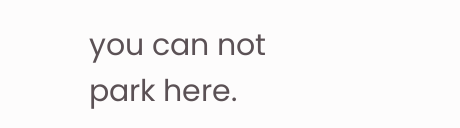you can not park here.